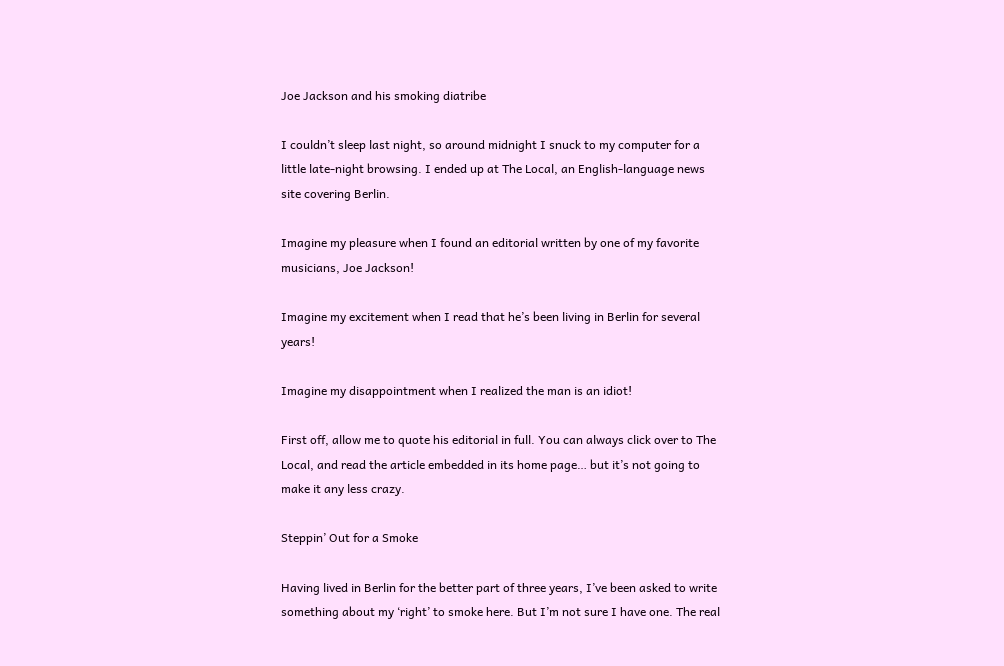Joe Jackson and his smoking diatribe

I couldn’t sleep last night, so around midnight I snuck to my computer for a little late-night browsing. I ended up at The Local, an English-language news site covering Berlin.

Imagine my pleasure when I found an editorial written by one of my favorite musicians, Joe Jackson!

Imagine my excitement when I read that he’s been living in Berlin for several years!

Imagine my disappointment when I realized the man is an idiot!

First off, allow me to quote his editorial in full. You can always click over to The Local, and read the article embedded in its home page… but it’s not going to make it any less crazy.

Steppin’ Out for a Smoke

Having lived in Berlin for the better part of three years, I’ve been asked to write something about my ‘right’ to smoke here. But I’m not sure I have one. The real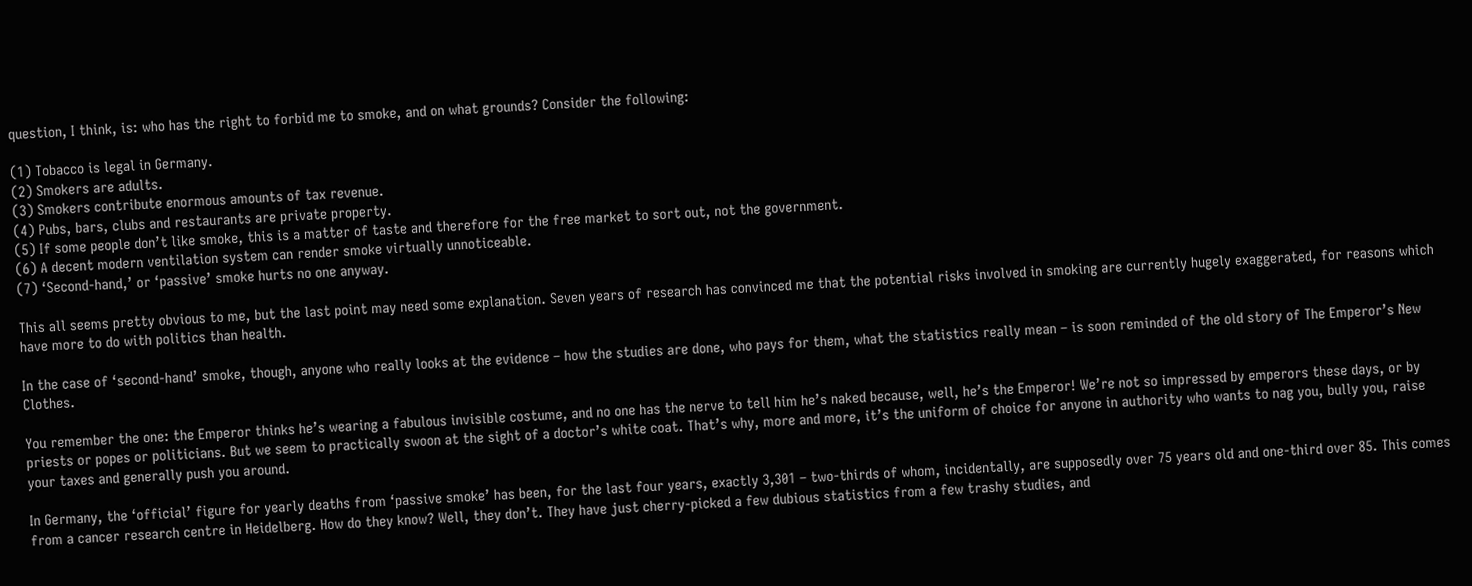question, I think, is: who has the right to forbid me to smoke, and on what grounds? Consider the following:

(1) Tobacco is legal in Germany.
(2) Smokers are adults.
(3) Smokers contribute enormous amounts of tax revenue.
(4) Pubs, bars, clubs and restaurants are private property.
(5) If some people don’t like smoke, this is a matter of taste and therefore for the free market to sort out, not the government.
(6) A decent modern ventilation system can render smoke virtually unnoticeable.
(7) ‘Second-hand,’ or ‘passive’ smoke hurts no one anyway.

This all seems pretty obvious to me, but the last point may need some explanation. Seven years of research has convinced me that the potential risks involved in smoking are currently hugely exaggerated, for reasons which have more to do with politics than health.

In the case of ‘second-hand’ smoke, though, anyone who really looks at the evidence – how the studies are done, who pays for them, what the statistics really mean – is soon reminded of the old story of The Emperor’s New Clothes.

You remember the one: the Emperor thinks he’s wearing a fabulous invisible costume, and no one has the nerve to tell him he’s naked because, well, he’s the Emperor! We’re not so impressed by emperors these days, or by priests or popes or politicians. But we seem to practically swoon at the sight of a doctor’s white coat. That’s why, more and more, it’s the uniform of choice for anyone in authority who wants to nag you, bully you, raise your taxes and generally push you around.

In Germany, the ‘official’ figure for yearly deaths from ‘passive smoke’ has been, for the last four years, exactly 3,301 – two-thirds of whom, incidentally, are supposedly over 75 years old and one-third over 85. This comes from a cancer research centre in Heidelberg. How do they know? Well, they don’t. They have just cherry-picked a few dubious statistics from a few trashy studies, and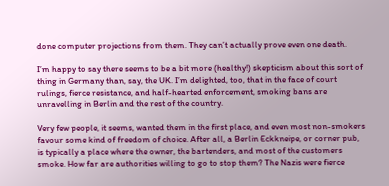done computer projections from them. They can’t actually prove even one death.

I’m happy to say there seems to be a bit more (healthy!) skepticism about this sort of thing in Germany than, say, the UK. I’m delighted, too, that in the face of court rulings, fierce resistance, and half-hearted enforcement, smoking bans are unravelling in Berlin and the rest of the country.

Very few people, it seems, wanted them in the first place, and even most non-smokers favour some kind of freedom of choice. After all, a Berlin Eckkneipe, or corner pub, is typically a place where the owner, the bartenders, and most of the customers smoke. How far are authorities willing to go to stop them? The Nazis were fierce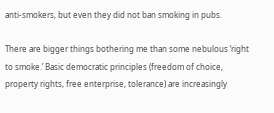anti-smokers, but even they did not ban smoking in pubs.

There are bigger things bothering me than some nebulous ‘right to smoke.’ Basic democratic principles (freedom of choice, property rights, free enterprise, tolerance) are increasingly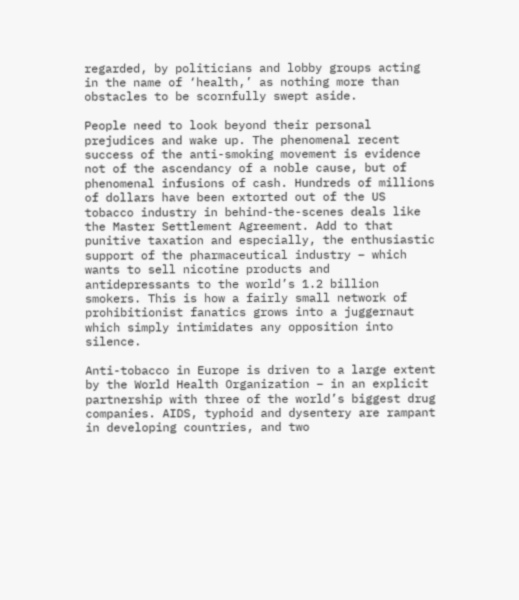regarded, by politicians and lobby groups acting in the name of ‘health,’ as nothing more than obstacles to be scornfully swept aside.

People need to look beyond their personal prejudices and wake up. The phenomenal recent success of the anti-smoking movement is evidence not of the ascendancy of a noble cause, but of phenomenal infusions of cash. Hundreds of millions of dollars have been extorted out of the US tobacco industry in behind-the-scenes deals like the Master Settlement Agreement. Add to that punitive taxation and especially, the enthusiastic support of the pharmaceutical industry – which wants to sell nicotine products and antidepressants to the world’s 1.2 billion smokers. This is how a fairly small network of prohibitionist fanatics grows into a juggernaut which simply intimidates any opposition into silence.

Anti-tobacco in Europe is driven to a large extent by the World Health Organization – in an explicit partnership with three of the world’s biggest drug companies. AIDS, typhoid and dysentery are rampant in developing countries, and two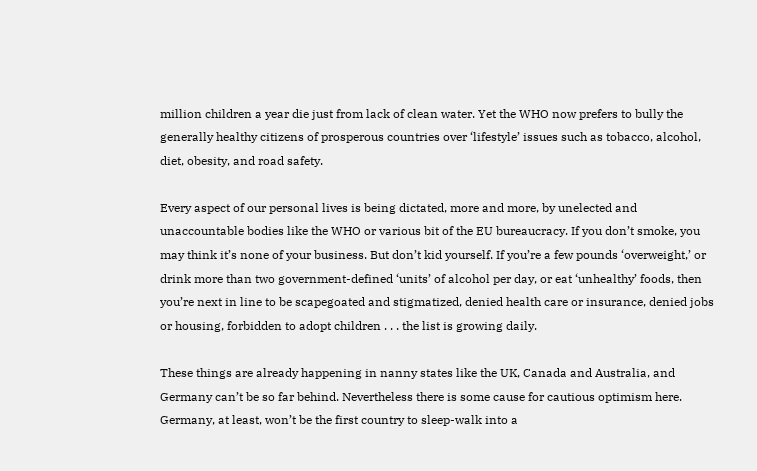million children a year die just from lack of clean water. Yet the WHO now prefers to bully the generally healthy citizens of prosperous countries over ‘lifestyle’ issues such as tobacco, alcohol, diet, obesity, and road safety.

Every aspect of our personal lives is being dictated, more and more, by unelected and unaccountable bodies like the WHO or various bit of the EU bureaucracy. If you don’t smoke, you may think it’s none of your business. But don’t kid yourself. If you’re a few pounds ‘overweight,’ or drink more than two government-defined ‘units’ of alcohol per day, or eat ‘unhealthy’ foods, then you’re next in line to be scapegoated and stigmatized, denied health care or insurance, denied jobs or housing, forbidden to adopt children . . . the list is growing daily.

These things are already happening in nanny states like the UK, Canada and Australia, and Germany can’t be so far behind. Nevertheless there is some cause for cautious optimism here. Germany, at least, won’t be the first country to sleep-walk into a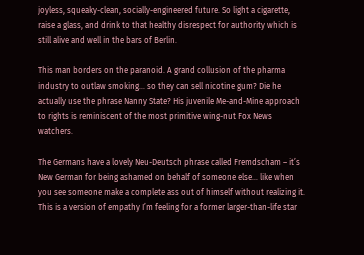joyless, squeaky-clean, socially-engineered future. So light a cigarette, raise a glass, and drink to that healthy disrespect for authority which is still alive and well in the bars of Berlin.

This man borders on the paranoid. A grand collusion of the pharma industry to outlaw smoking… so they can sell nicotine gum? Die he actually use the phrase Nanny State? His juvenile Me-and-Mine approach to rights is reminiscent of the most primitive wing-nut Fox News watchers.

The Germans have a lovely Neu-Deutsch phrase called Fremdscham – it’s New German for being ashamed on behalf of someone else… like when you see someone make a complete ass out of himself without realizing it. This is a version of empathy I’m feeling for a former larger-than-life star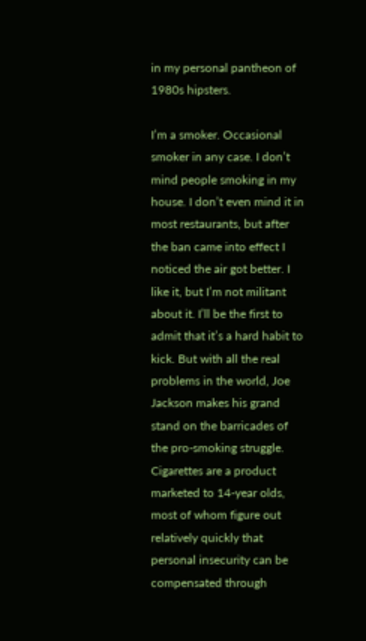in my personal pantheon of 1980s hipsters.

I’m a smoker. Occasional smoker in any case. I don’t mind people smoking in my house. I don’t even mind it in most restaurants, but after the ban came into effect I noticed the air got better. I like it, but I’m not militant about it. I’ll be the first to admit that it’s a hard habit to kick. But with all the real problems in the world, Joe Jackson makes his grand stand on the barricades of the pro-smoking struggle. Cigarettes are a product marketed to 14-year olds, most of whom figure out relatively quickly that personal insecurity can be compensated through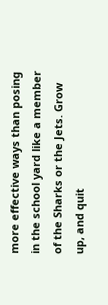more effective ways than posing in the school yard like a member of the Sharks or the Jets. Grow up, and quit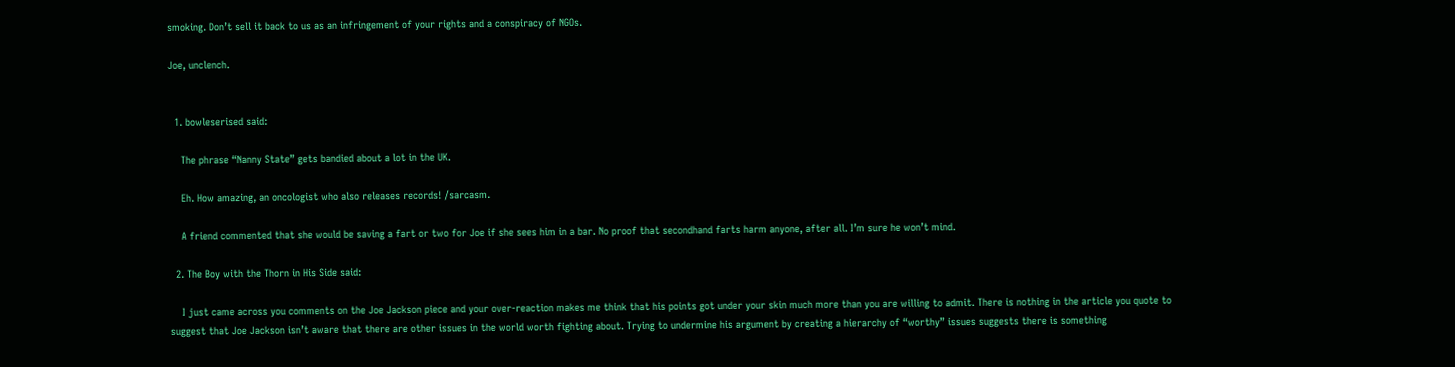smoking. Don’t sell it back to us as an infringement of your rights and a conspiracy of NGOs.

Joe, unclench.


  1. bowleserised said:

    The phrase “Nanny State” gets bandied about a lot in the UK.

    Eh. How amazing, an oncologist who also releases records! /sarcasm.

    A friend commented that she would be saving a fart or two for Joe if she sees him in a bar. No proof that secondhand farts harm anyone, after all. I’m sure he won’t mind.

  2. The Boy with the Thorn in His Side said:

    I just came across you comments on the Joe Jackson piece and your over-reaction makes me think that his points got under your skin much more than you are willing to admit. There is nothing in the article you quote to suggest that Joe Jackson isn’t aware that there are other issues in the world worth fighting about. Trying to undermine his argument by creating a hierarchy of “worthy” issues suggests there is something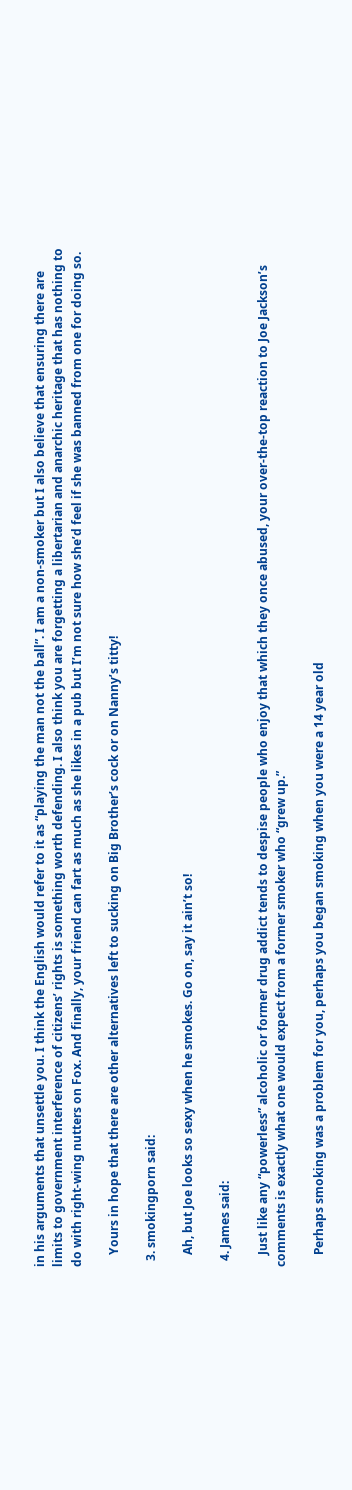in his arguments that unsettle you. I think the English would refer to it as “playing the man not the ball”. I am a non-smoker but I also believe that ensuring there are limits to government interference of citizens’ rights is something worth defending. I also think you are forgetting a libertarian and anarchic heritage that has nothing to do with right-wing nutters on Fox. And finally, your friend can fart as much as she likes in a pub but I’m not sure how she’d feel if she was banned from one for doing so.

    Yours in hope that there are other alternatives left to sucking on Big Brother’s cock or on Nanny’s titty!

  3. smokingporn said:

    Ah, but Joe looks so sexy when he smokes. Go on, say it ain’t so!

  4. James said:

    Just like any “powerless” alcoholic or former drug addict tends to despise people who enjoy that which they once abused, your over-the-top reaction to Joe Jackson’s comments is exactly what one would expect from a former smoker who “grew up.”

    Perhaps smoking was a problem for you, perhaps you began smoking when you were a 14 year old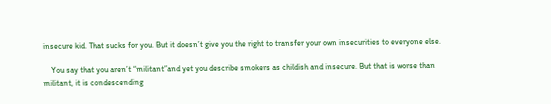insecure kid. That sucks for you. But it doesn’t give you the right to transfer your own insecurities to everyone else.

    You say that you aren’t “militant”and yet you describe smokers as childish and insecure. But that is worse than militant, it is condescending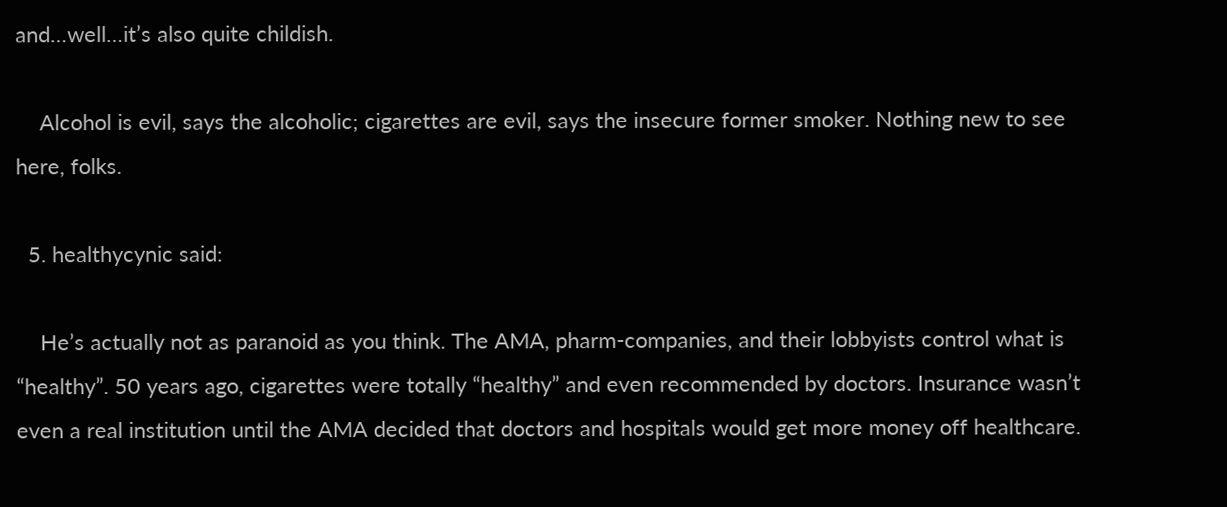and…well…it’s also quite childish.

    Alcohol is evil, says the alcoholic; cigarettes are evil, says the insecure former smoker. Nothing new to see here, folks.

  5. healthycynic said:

    He’s actually not as paranoid as you think. The AMA, pharm-companies, and their lobbyists control what is “healthy”. 50 years ago, cigarettes were totally “healthy” and even recommended by doctors. Insurance wasn’t even a real institution until the AMA decided that doctors and hospitals would get more money off healthcare.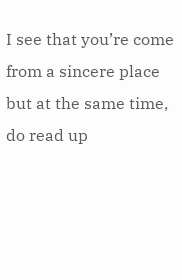I see that you’re come from a sincere place but at the same time, do read up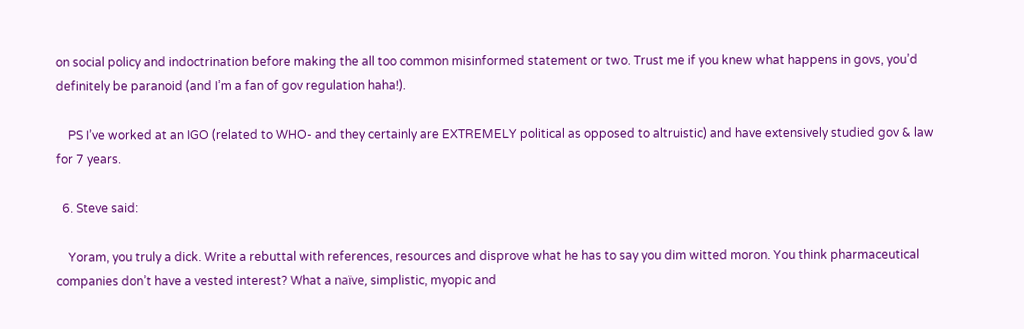on social policy and indoctrination before making the all too common misinformed statement or two. Trust me if you knew what happens in govs, you’d definitely be paranoid (and I’m a fan of gov regulation haha!).

    PS I’ve worked at an IGO (related to WHO- and they certainly are EXTREMELY political as opposed to altruistic) and have extensively studied gov & law for 7 years.

  6. Steve said:

    Yoram, you truly a dick. Write a rebuttal with references, resources and disprove what he has to say you dim witted moron. You think pharmaceutical companies don’t have a vested interest? What a naïve, simplistic, myopic and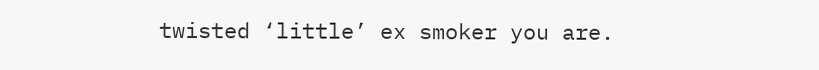twisted ‘little’ ex smoker you are.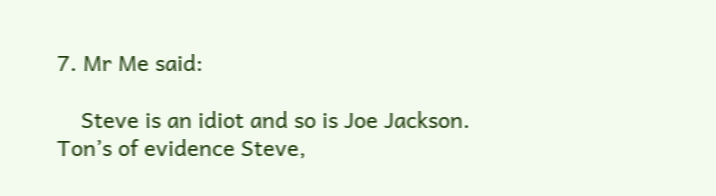7. Mr Me said:

    Steve is an idiot and so is Joe Jackson. Ton’s of evidence Steve,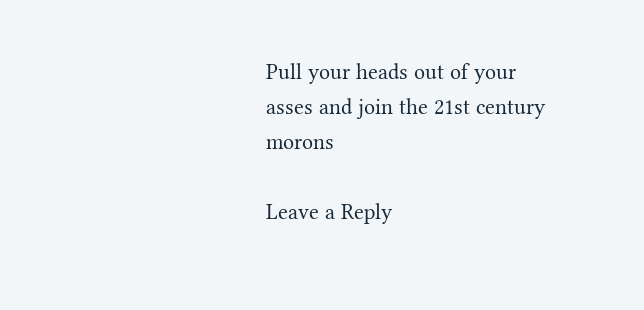Pull your heads out of your asses and join the 21st century morons

Leave a Reply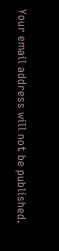Your email address will not be published.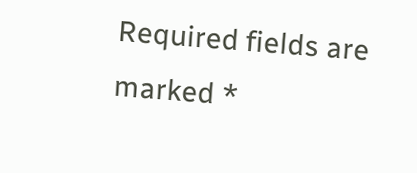Required fields are marked *